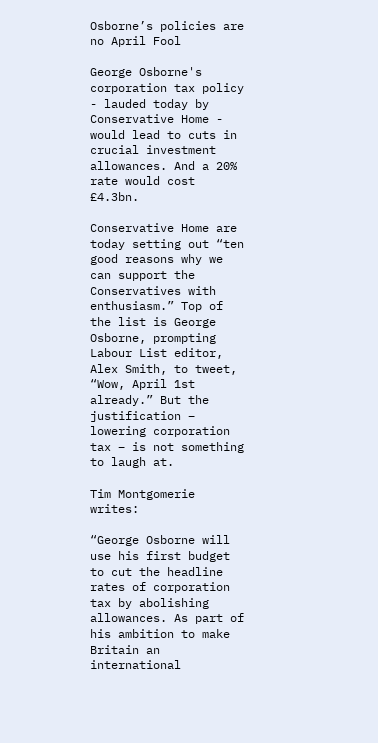Osborne’s policies are no April Fool

George Osborne's corporation tax policy - lauded today by Conservative Home - would lead to cuts in crucial investment allowances. And a 20% rate would cost £4.3bn.

Conservative Home are today setting out “ten good reasons why we can support the Conservatives with enthusiasm.” Top of the list is George Osborne, prompting Labour List editor, Alex Smith, to tweet, “Wow, April 1st already.” But the justification – lowering corporation tax – is not something to laugh at.

Tim Montgomerie writes:

“George Osborne will use his first budget to cut the headline rates of corporation tax by abolishing allowances. As part of his ambition to make Britain an international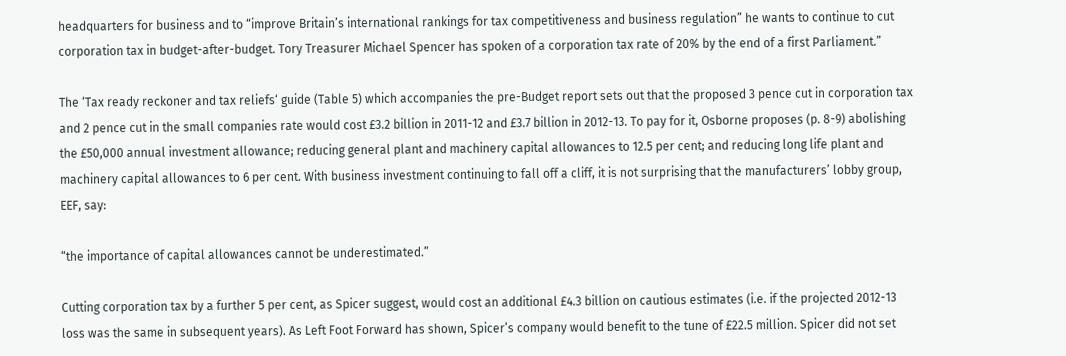headquarters for business and to “improve Britain’s international rankings for tax competitiveness and business regulation” he wants to continue to cut corporation tax in budget-after-budget. Tory Treasurer Michael Spencer has spoken of a corporation tax rate of 20% by the end of a first Parliament.”

The ‘Tax ready reckoner and tax reliefs‘ guide (Table 5) which accompanies the pre-Budget report sets out that the proposed 3 pence cut in corporation tax and 2 pence cut in the small companies rate would cost £3.2 billion in 2011-12 and £3.7 billion in 2012-13. To pay for it, Osborne proposes (p. 8-9) abolishing the £50,000 annual investment allowance; reducing general plant and machinery capital allowances to 12.5 per cent; and reducing long life plant and machinery capital allowances to 6 per cent. With business investment continuing to fall off a cliff, it is not surprising that the manufacturers’ lobby group, EEF, say:

“the importance of capital allowances cannot be underestimated.”

Cutting corporation tax by a further 5 per cent, as Spicer suggest, would cost an additional £4.3 billion on cautious estimates (i.e. if the projected 2012-13 loss was the same in subsequent years). As Left Foot Forward has shown, Spicer’s company would benefit to the tune of £22.5 million. Spicer did not set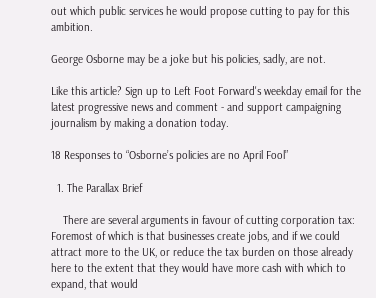out which public services he would propose cutting to pay for this ambition.

George Osborne may be a joke but his policies, sadly, are not.

Like this article? Sign up to Left Foot Forward's weekday email for the latest progressive news and comment - and support campaigning journalism by making a donation today.

18 Responses to “Osborne’s policies are no April Fool”

  1. The Parallax Brief

    There are several arguments in favour of cutting corporation tax: Foremost of which is that businesses create jobs, and if we could attract more to the UK, or reduce the tax burden on those already here to the extent that they would have more cash with which to expand, that would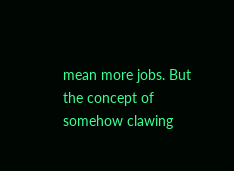mean more jobs. But the concept of somehow clawing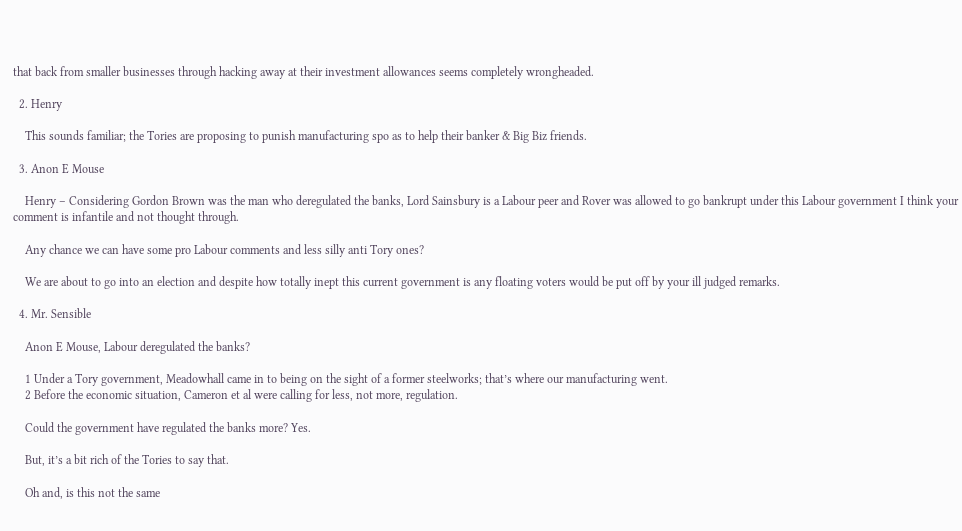that back from smaller businesses through hacking away at their investment allowances seems completely wrongheaded.

  2. Henry

    This sounds familiar; the Tories are proposing to punish manufacturing spo as to help their banker & Big Biz friends.

  3. Anon E Mouse

    Henry – Considering Gordon Brown was the man who deregulated the banks, Lord Sainsbury is a Labour peer and Rover was allowed to go bankrupt under this Labour government I think your comment is infantile and not thought through.

    Any chance we can have some pro Labour comments and less silly anti Tory ones?

    We are about to go into an election and despite how totally inept this current government is any floating voters would be put off by your ill judged remarks.

  4. Mr. Sensible

    Anon E Mouse, Labour deregulated the banks?

    1 Under a Tory government, Meadowhall came in to being on the sight of a former steelworks; that’s where our manufacturing went.
    2 Before the economic situation, Cameron et al were calling for less, not more, regulation.

    Could the government have regulated the banks more? Yes.

    But, it’s a bit rich of the Tories to say that.

    Oh and, is this not the same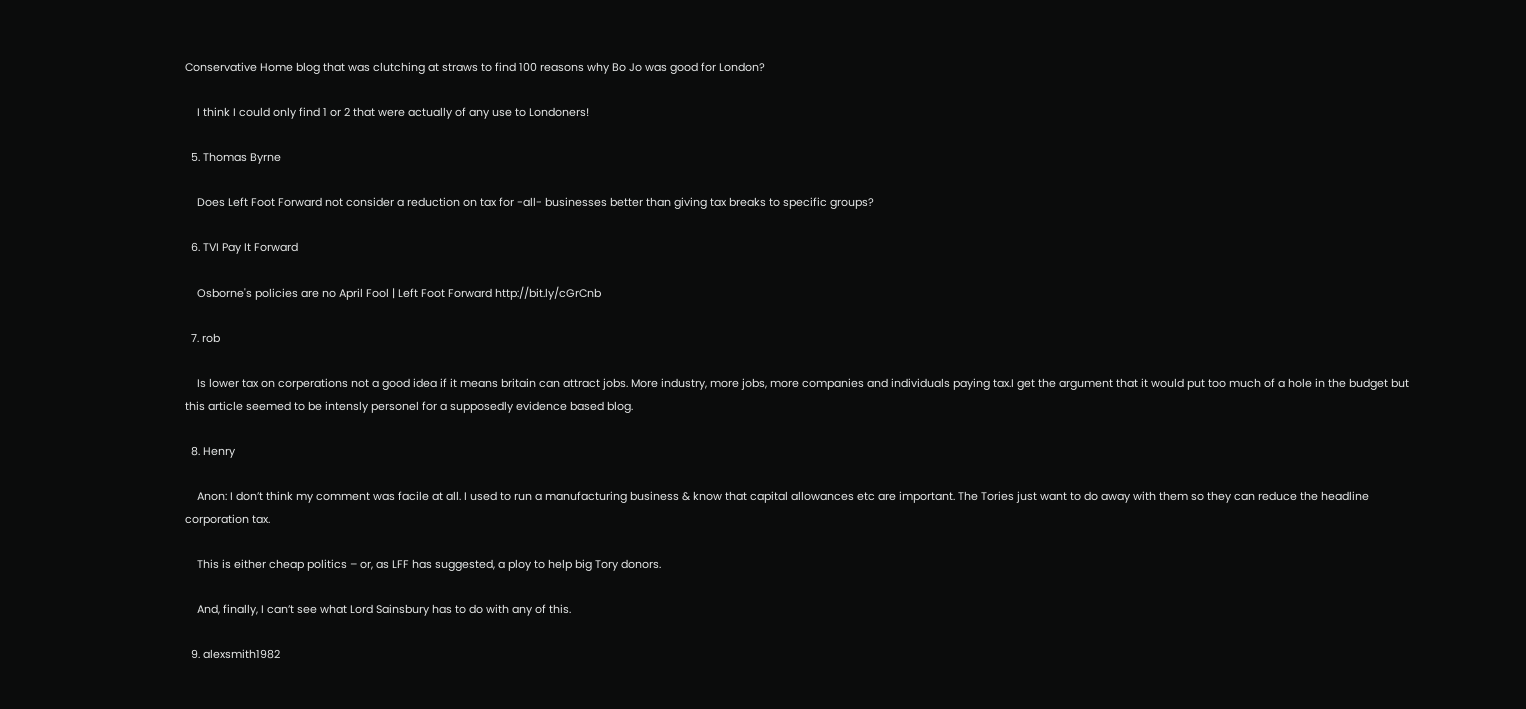Conservative Home blog that was clutching at straws to find 100 reasons why Bo Jo was good for London?

    I think I could only find 1 or 2 that were actually of any use to Londoners!

  5. Thomas Byrne

    Does Left Foot Forward not consider a reduction on tax for -all- businesses better than giving tax breaks to specific groups?

  6. TVI Pay It Forward

    Osborne's policies are no April Fool | Left Foot Forward http://bit.ly/cGrCnb

  7. rob

    Is lower tax on corperations not a good idea if it means britain can attract jobs. More industry, more jobs, more companies and individuals paying tax.I get the argument that it would put too much of a hole in the budget but this article seemed to be intensly personel for a supposedly evidence based blog.

  8. Henry

    Anon: I don’t think my comment was facile at all. I used to run a manufacturing business & know that capital allowances etc are important. The Tories just want to do away with them so they can reduce the headline corporation tax.

    This is either cheap politics – or, as LFF has suggested, a ploy to help big Tory donors.

    And, finally, I can’t see what Lord Sainsbury has to do with any of this.

  9. alexsmith1982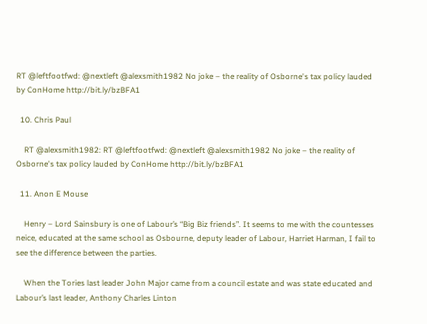RT @leftfootfwd: @nextleft @alexsmith1982 No joke – the reality of Osborne's tax policy lauded by ConHome http://bit.ly/bzBFA1

  10. Chris Paul

    RT @alexsmith1982: RT @leftfootfwd: @nextleft @alexsmith1982 No joke – the reality of Osborne's tax policy lauded by ConHome http://bit.ly/bzBFA1

  11. Anon E Mouse

    Henry – Lord Sainsbury is one of Labour’s “Big Biz friends”. It seems to me with the countesses neice, educated at the same school as Osbourne, deputy leader of Labour, Harriet Harman, I fail to see the difference between the parties.

    When the Tories last leader John Major came from a council estate and was state educated and Labour’s last leader, Anthony Charles Linton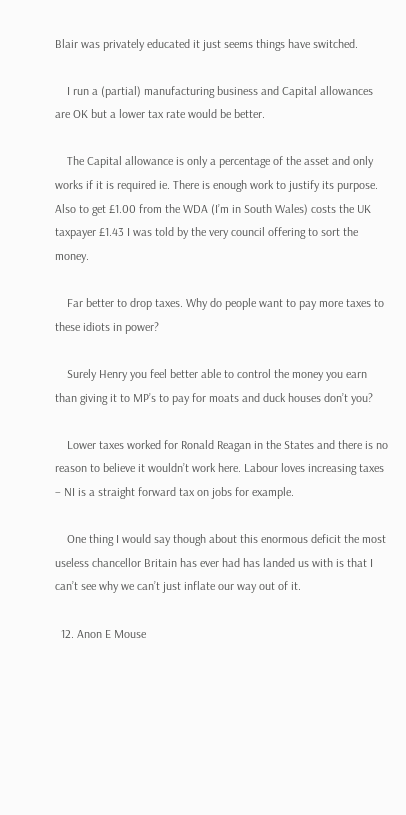Blair was privately educated it just seems things have switched.

    I run a (partial) manufacturing business and Capital allowances are OK but a lower tax rate would be better.

    The Capital allowance is only a percentage of the asset and only works if it is required ie. There is enough work to justify its purpose. Also to get £1.00 from the WDA (I’m in South Wales) costs the UK taxpayer £1.43 I was told by the very council offering to sort the money.

    Far better to drop taxes. Why do people want to pay more taxes to these idiots in power?

    Surely Henry you feel better able to control the money you earn than giving it to MP’s to pay for moats and duck houses don’t you?

    Lower taxes worked for Ronald Reagan in the States and there is no reason to believe it wouldn’t work here. Labour loves increasing taxes – NI is a straight forward tax on jobs for example.

    One thing I would say though about this enormous deficit the most useless chancellor Britain has ever had has landed us with is that I can’t see why we can’t just inflate our way out of it.

  12. Anon E Mouse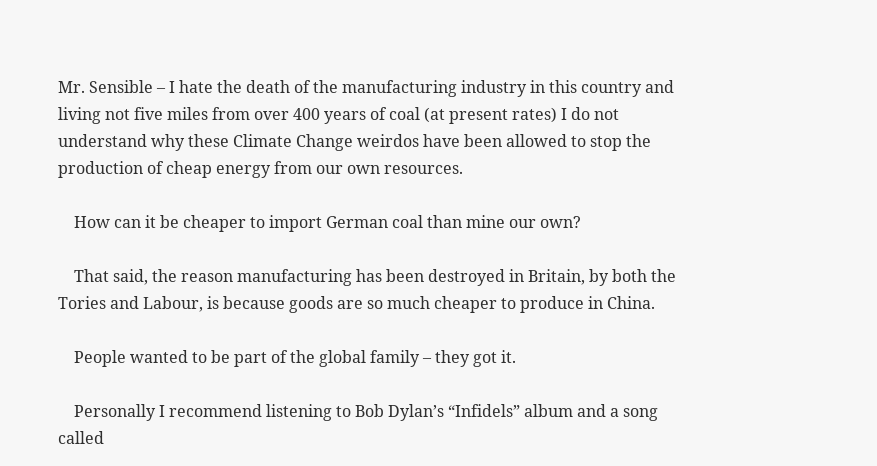Mr. Sensible – I hate the death of the manufacturing industry in this country and living not five miles from over 400 years of coal (at present rates) I do not understand why these Climate Change weirdos have been allowed to stop the production of cheap energy from our own resources.

    How can it be cheaper to import German coal than mine our own?

    That said, the reason manufacturing has been destroyed in Britain, by both the Tories and Labour, is because goods are so much cheaper to produce in China.

    People wanted to be part of the global family – they got it.

    Personally I recommend listening to Bob Dylan’s “Infidels” album and a song called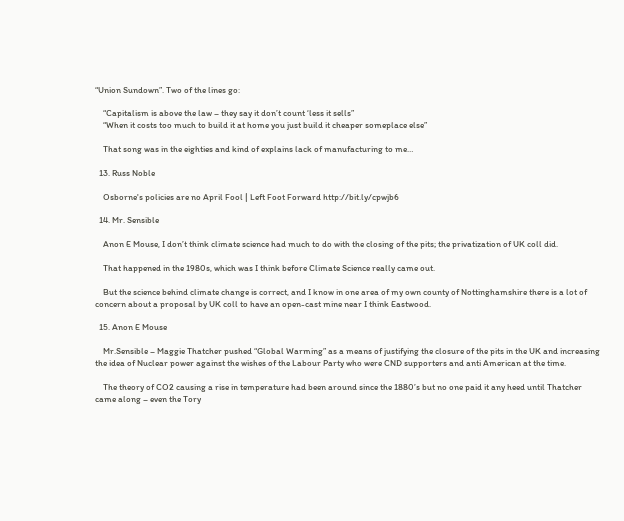“Union Sundown”. Two of the lines go:

    “Capitalism is above the law – they say it don’t count ‘less it sells”
    “When it costs too much to build it at home you just build it cheaper someplace else”

    That song was in the eighties and kind of explains lack of manufacturing to me…

  13. Russ Noble

    Osborne's policies are no April Fool | Left Foot Forward http://bit.ly/cpwjb6

  14. Mr. Sensible

    Anon E Mouse, I don’t think climate science had much to do with the closing of the pits; the privatization of UK coll did.

    That happened in the 1980s, which was I think before Climate Science really came out.

    But the science behind climate change is correct, and I know in one area of my own county of Nottinghamshire there is a lot of concern about a proposal by UK coll to have an open-cast mine near I think Eastwood.

  15. Anon E Mouse

    Mr.Sensible – Maggie Thatcher pushed “Global Warming” as a means of justifying the closure of the pits in the UK and increasing the idea of Nuclear power against the wishes of the Labour Party who were CND supporters and anti American at the time.

    The theory of CO2 causing a rise in temperature had been around since the 1880’s but no one paid it any heed until Thatcher came along – even the Tory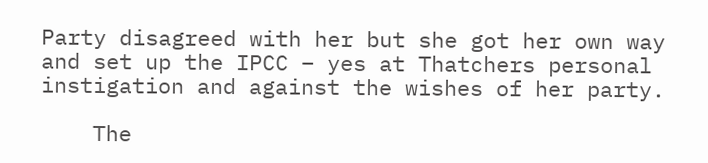Party disagreed with her but she got her own way and set up the IPCC – yes at Thatchers personal instigation and against the wishes of her party.

    The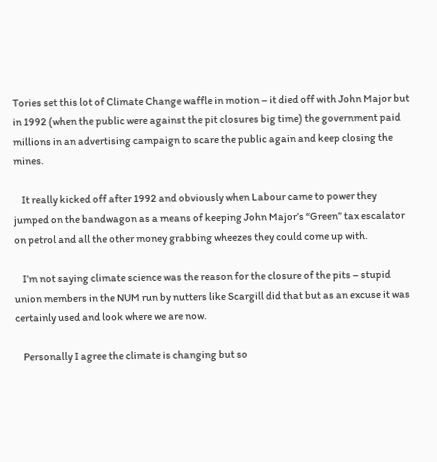Tories set this lot of Climate Change waffle in motion – it died off with John Major but in 1992 (when the public were against the pit closures big time) the government paid millions in an advertising campaign to scare the public again and keep closing the mines.

    It really kicked off after 1992 and obviously when Labour came to power they jumped on the bandwagon as a means of keeping John Major’s “Green” tax escalator on petrol and all the other money grabbing wheezes they could come up with.

    I’m not saying climate science was the reason for the closure of the pits – stupid union members in the NUM run by nutters like Scargill did that but as an excuse it was certainly used and look where we are now.

    Personally I agree the climate is changing but so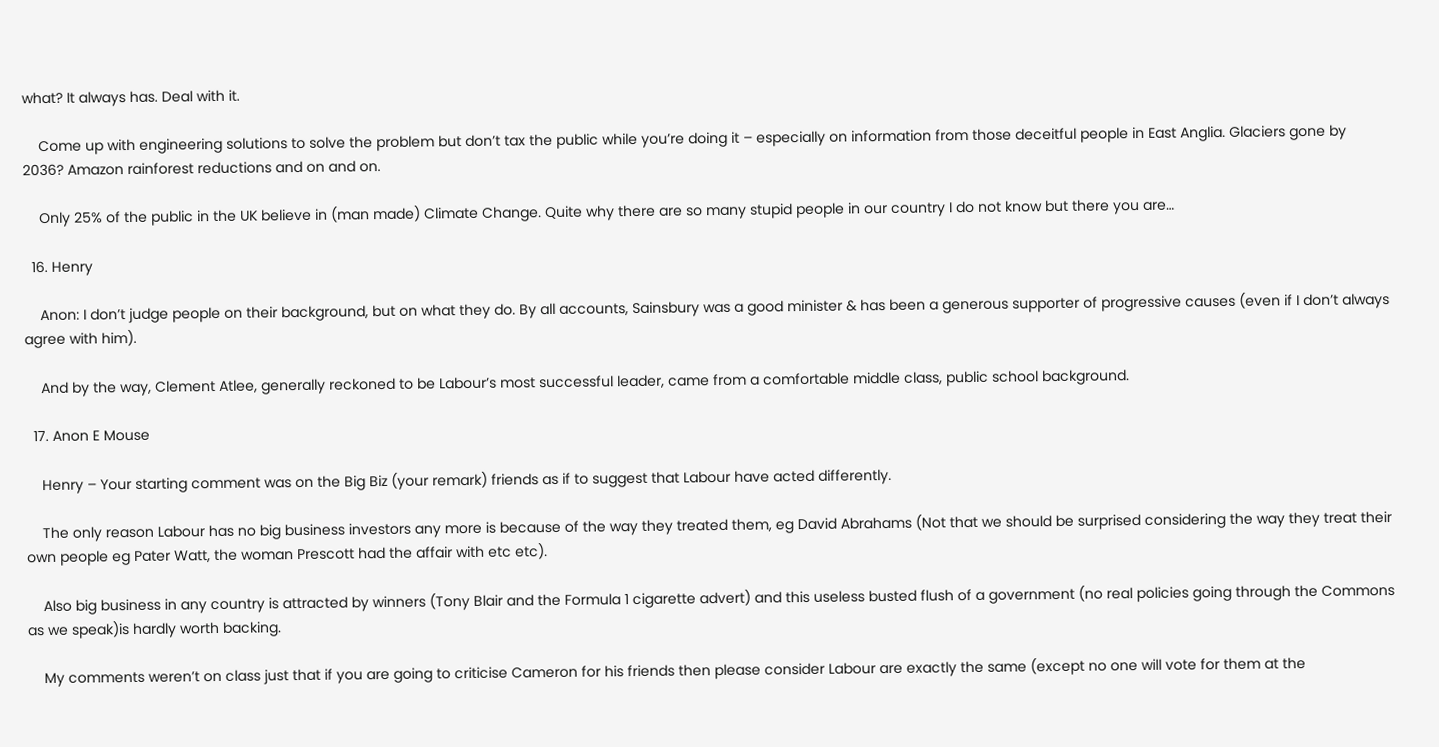what? It always has. Deal with it.

    Come up with engineering solutions to solve the problem but don’t tax the public while you’re doing it – especially on information from those deceitful people in East Anglia. Glaciers gone by 2036? Amazon rainforest reductions and on and on.

    Only 25% of the public in the UK believe in (man made) Climate Change. Quite why there are so many stupid people in our country I do not know but there you are…

  16. Henry

    Anon: I don’t judge people on their background, but on what they do. By all accounts, Sainsbury was a good minister & has been a generous supporter of progressive causes (even if I don’t always agree with him).

    And by the way, Clement Atlee, generally reckoned to be Labour’s most successful leader, came from a comfortable middle class, public school background.

  17. Anon E Mouse

    Henry – Your starting comment was on the Big Biz (your remark) friends as if to suggest that Labour have acted differently.

    The only reason Labour has no big business investors any more is because of the way they treated them, eg David Abrahams (Not that we should be surprised considering the way they treat their own people eg Pater Watt, the woman Prescott had the affair with etc etc).

    Also big business in any country is attracted by winners (Tony Blair and the Formula 1 cigarette advert) and this useless busted flush of a government (no real policies going through the Commons as we speak)is hardly worth backing.

    My comments weren’t on class just that if you are going to criticise Cameron for his friends then please consider Labour are exactly the same (except no one will vote for them at the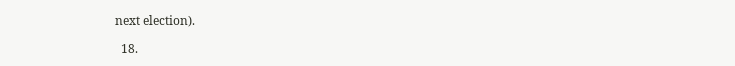next election).

  18.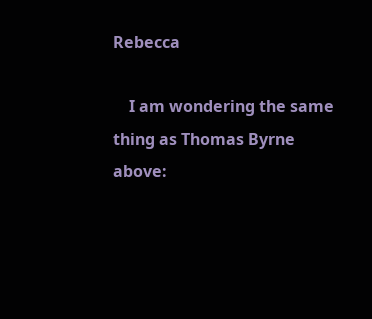Rebecca

    I am wondering the same thing as Thomas Byrne above: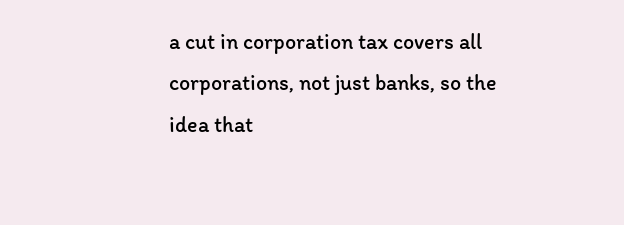a cut in corporation tax covers all corporations, not just banks, so the idea that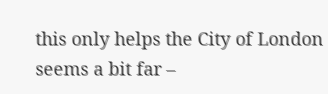this only helps the City of London seems a bit far –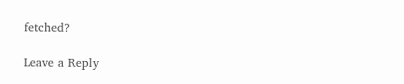fetched?

Leave a Reply